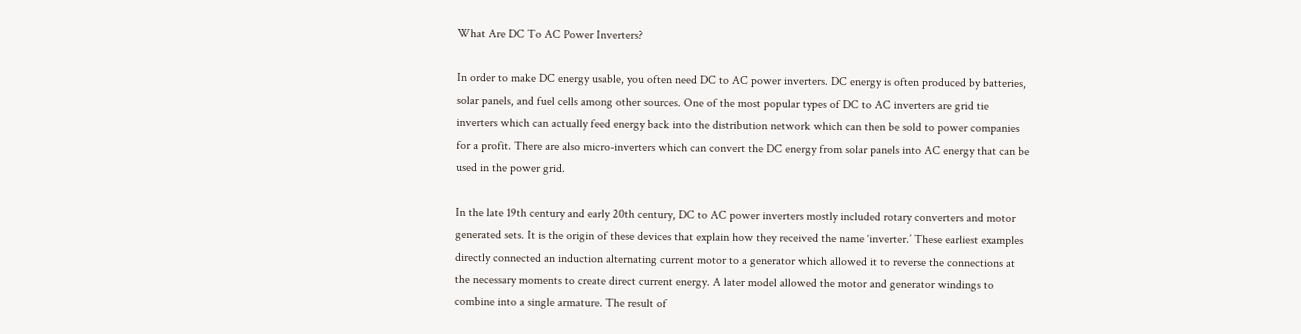What Are DC To AC Power Inverters?

In order to make DC energy usable, you often need DC to AC power inverters. DC energy is often produced by batteries, solar panels, and fuel cells among other sources. One of the most popular types of DC to AC inverters are grid tie inverters which can actually feed energy back into the distribution network which can then be sold to power companies for a profit. There are also micro-inverters which can convert the DC energy from solar panels into AC energy that can be used in the power grid.

In the late 19th century and early 20th century, DC to AC power inverters mostly included rotary converters and motor generated sets. It is the origin of these devices that explain how they received the name ‘inverter.’ These earliest examples directly connected an induction alternating current motor to a generator which allowed it to reverse the connections at the necessary moments to create direct current energy. A later model allowed the motor and generator windings to combine into a single armature. The result of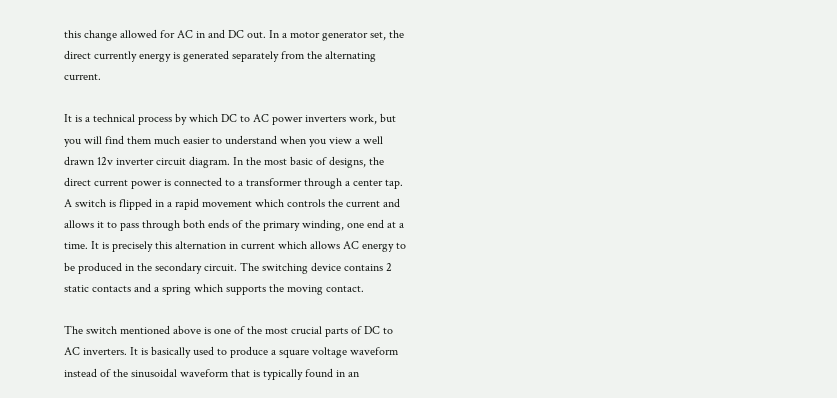this change allowed for AC in and DC out. In a motor generator set, the direct currently energy is generated separately from the alternating current.

It is a technical process by which DC to AC power inverters work, but you will find them much easier to understand when you view a well drawn 12v inverter circuit diagram. In the most basic of designs, the direct current power is connected to a transformer through a center tap. A switch is flipped in a rapid movement which controls the current and allows it to pass through both ends of the primary winding, one end at a time. It is precisely this alternation in current which allows AC energy to be produced in the secondary circuit. The switching device contains 2 static contacts and a spring which supports the moving contact.

The switch mentioned above is one of the most crucial parts of DC to AC inverters. It is basically used to produce a square voltage waveform instead of the sinusoidal waveform that is typically found in an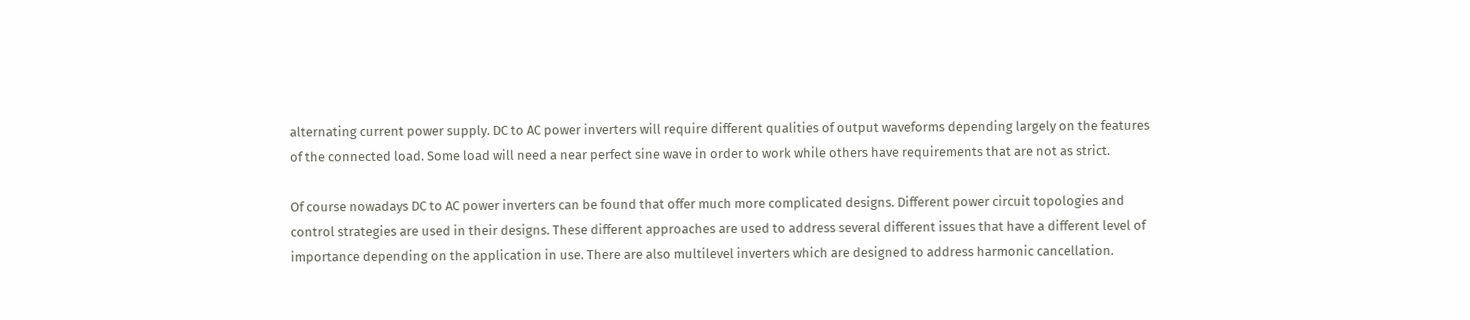alternating current power supply. DC to AC power inverters will require different qualities of output waveforms depending largely on the features of the connected load. Some load will need a near perfect sine wave in order to work while others have requirements that are not as strict.

Of course nowadays DC to AC power inverters can be found that offer much more complicated designs. Different power circuit topologies and control strategies are used in their designs. These different approaches are used to address several different issues that have a different level of importance depending on the application in use. There are also multilevel inverters which are designed to address harmonic cancellation.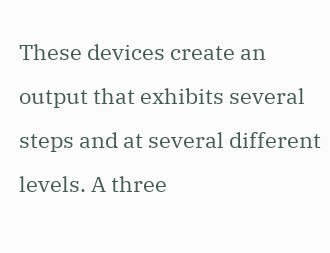These devices create an output that exhibits several steps and at several different levels. A three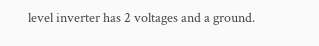level inverter has 2 voltages and a ground.